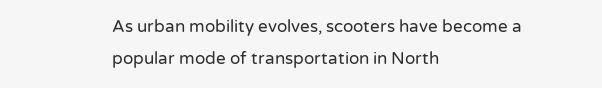As urban mobility evolves, scooters have become a popular mode of transportation in North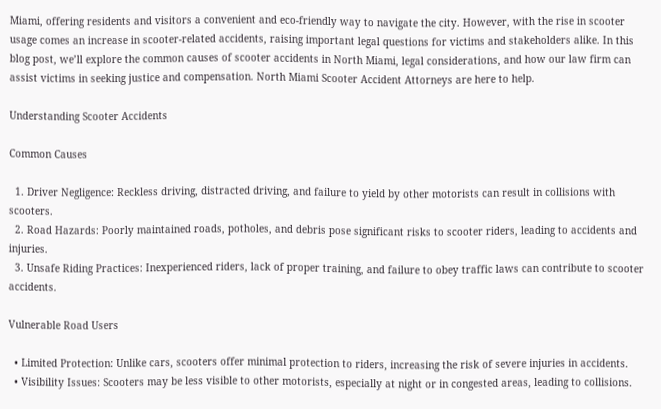Miami, offering residents and visitors a convenient and eco-friendly way to navigate the city. However, with the rise in scooter usage comes an increase in scooter-related accidents, raising important legal questions for victims and stakeholders alike. In this blog post, we’ll explore the common causes of scooter accidents in North Miami, legal considerations, and how our law firm can assist victims in seeking justice and compensation. North Miami Scooter Accident Attorneys are here to help.

Understanding Scooter Accidents

Common Causes

  1. Driver Negligence: Reckless driving, distracted driving, and failure to yield by other motorists can result in collisions with scooters.
  2. Road Hazards: Poorly maintained roads, potholes, and debris pose significant risks to scooter riders, leading to accidents and injuries.
  3. Unsafe Riding Practices: Inexperienced riders, lack of proper training, and failure to obey traffic laws can contribute to scooter accidents.

Vulnerable Road Users

  • Limited Protection: Unlike cars, scooters offer minimal protection to riders, increasing the risk of severe injuries in accidents.
  • Visibility Issues: Scooters may be less visible to other motorists, especially at night or in congested areas, leading to collisions.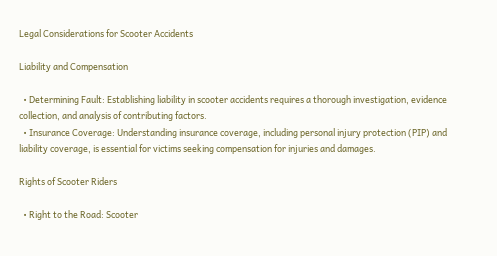Legal Considerations for Scooter Accidents

Liability and Compensation

  • Determining Fault: Establishing liability in scooter accidents requires a thorough investigation, evidence collection, and analysis of contributing factors.
  • Insurance Coverage: Understanding insurance coverage, including personal injury protection (PIP) and liability coverage, is essential for victims seeking compensation for injuries and damages.

Rights of Scooter Riders

  • Right to the Road: Scooter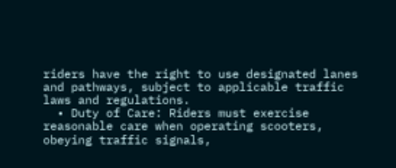riders have the right to use designated lanes and pathways, subject to applicable traffic laws and regulations.
  • Duty of Care: Riders must exercise reasonable care when operating scooters, obeying traffic signals,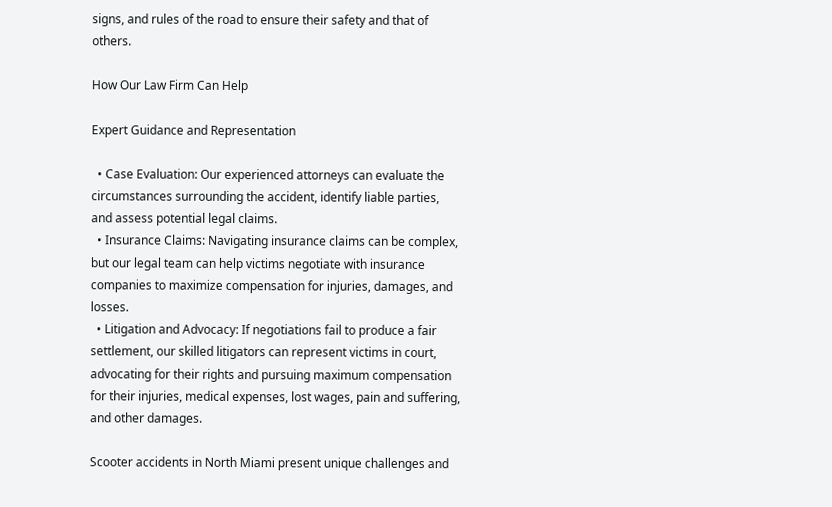signs, and rules of the road to ensure their safety and that of others.

How Our Law Firm Can Help

Expert Guidance and Representation

  • Case Evaluation: Our experienced attorneys can evaluate the circumstances surrounding the accident, identify liable parties, and assess potential legal claims.
  • Insurance Claims: Navigating insurance claims can be complex, but our legal team can help victims negotiate with insurance companies to maximize compensation for injuries, damages, and losses.
  • Litigation and Advocacy: If negotiations fail to produce a fair settlement, our skilled litigators can represent victims in court, advocating for their rights and pursuing maximum compensation for their injuries, medical expenses, lost wages, pain and suffering, and other damages.

Scooter accidents in North Miami present unique challenges and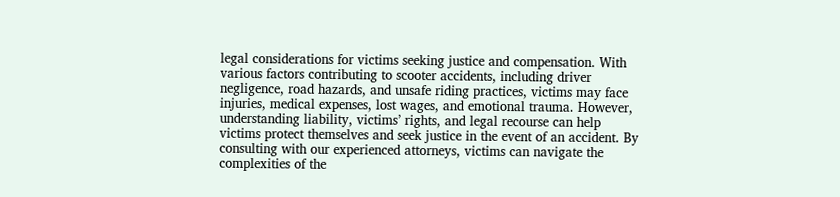legal considerations for victims seeking justice and compensation. With various factors contributing to scooter accidents, including driver negligence, road hazards, and unsafe riding practices, victims may face injuries, medical expenses, lost wages, and emotional trauma. However, understanding liability, victims’ rights, and legal recourse can help victims protect themselves and seek justice in the event of an accident. By consulting with our experienced attorneys, victims can navigate the complexities of the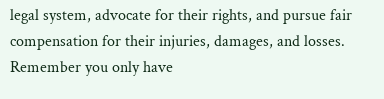legal system, advocate for their rights, and pursue fair compensation for their injuries, damages, and losses. Remember you only have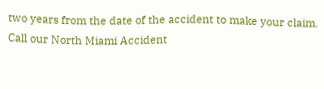two years from the date of the accident to make your claim. Call our North Miami Accident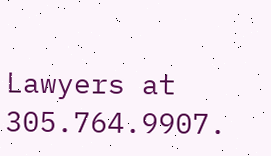Lawyers at 305.764.9907.